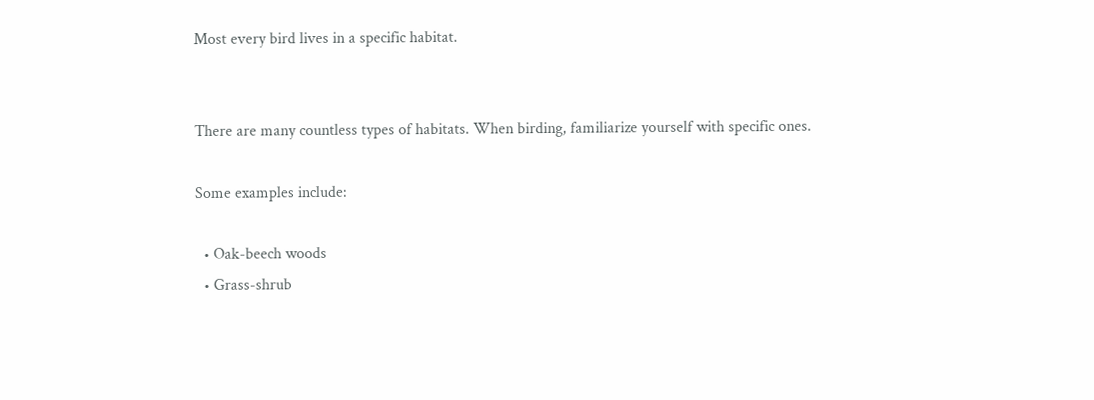Most every bird lives in a specific habitat.


There are many countless types of habitats. When birding, familiarize yourself with specific ones.

Some examples include:

  • Oak-beech woods
  • Grass-shrub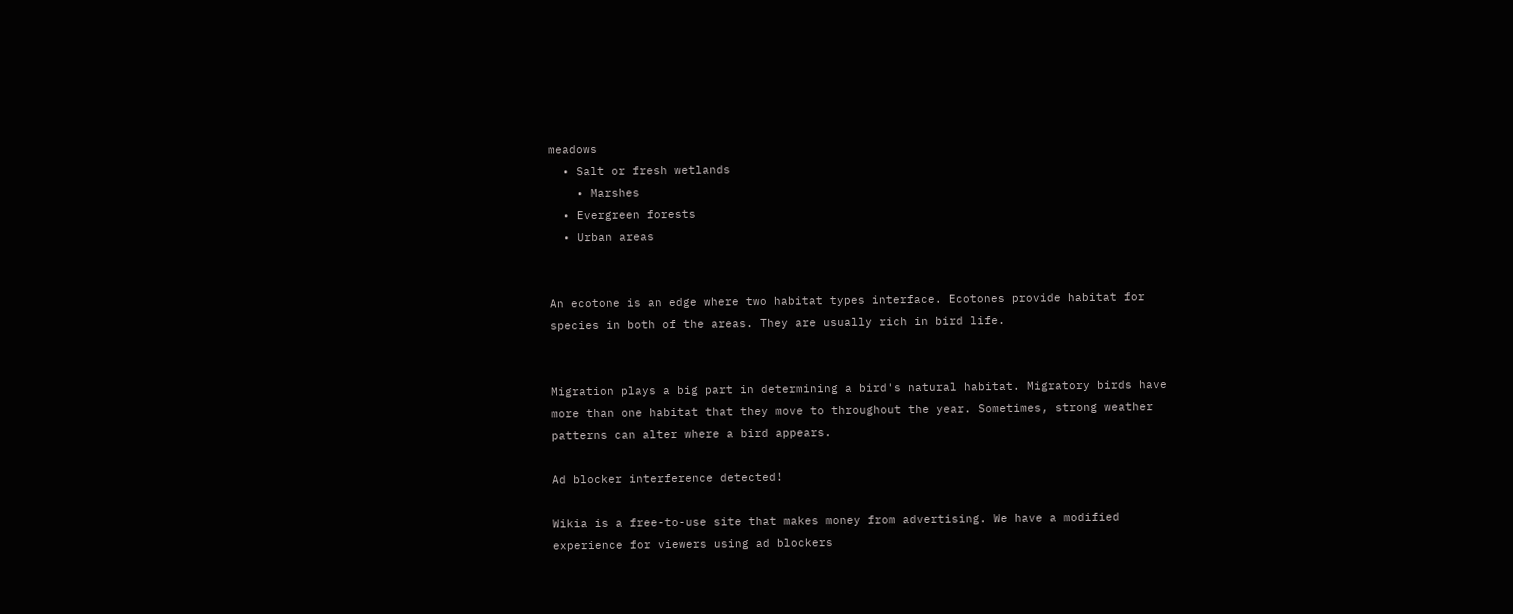meadows
  • Salt or fresh wetlands
    • Marshes
  • Evergreen forests
  • Urban areas


An ecotone is an edge where two habitat types interface. Ecotones provide habitat for species in both of the areas. They are usually rich in bird life.


Migration plays a big part in determining a bird's natural habitat. Migratory birds have more than one habitat that they move to throughout the year. Sometimes, strong weather patterns can alter where a bird appears.

Ad blocker interference detected!

Wikia is a free-to-use site that makes money from advertising. We have a modified experience for viewers using ad blockers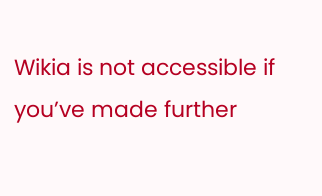Wikia is not accessible if you’ve made further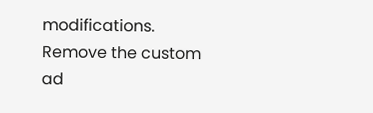modifications. Remove the custom ad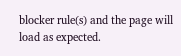blocker rule(s) and the page will load as expected.